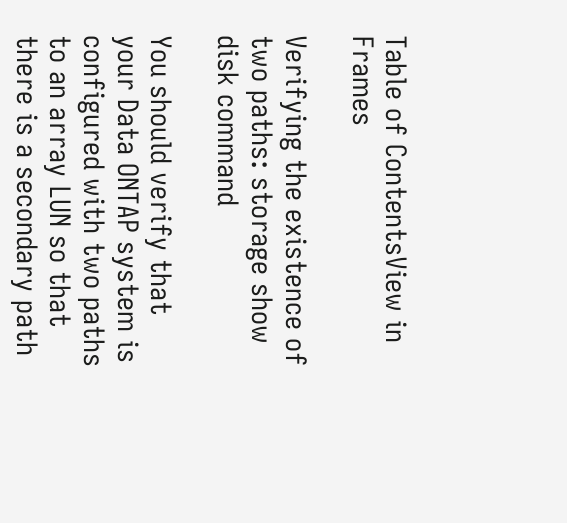Table of ContentsView in Frames

Verifying the existence of two paths: storage show disk command

You should verify that your Data ONTAP system is configured with two paths to an array LUN so that there is a secondary path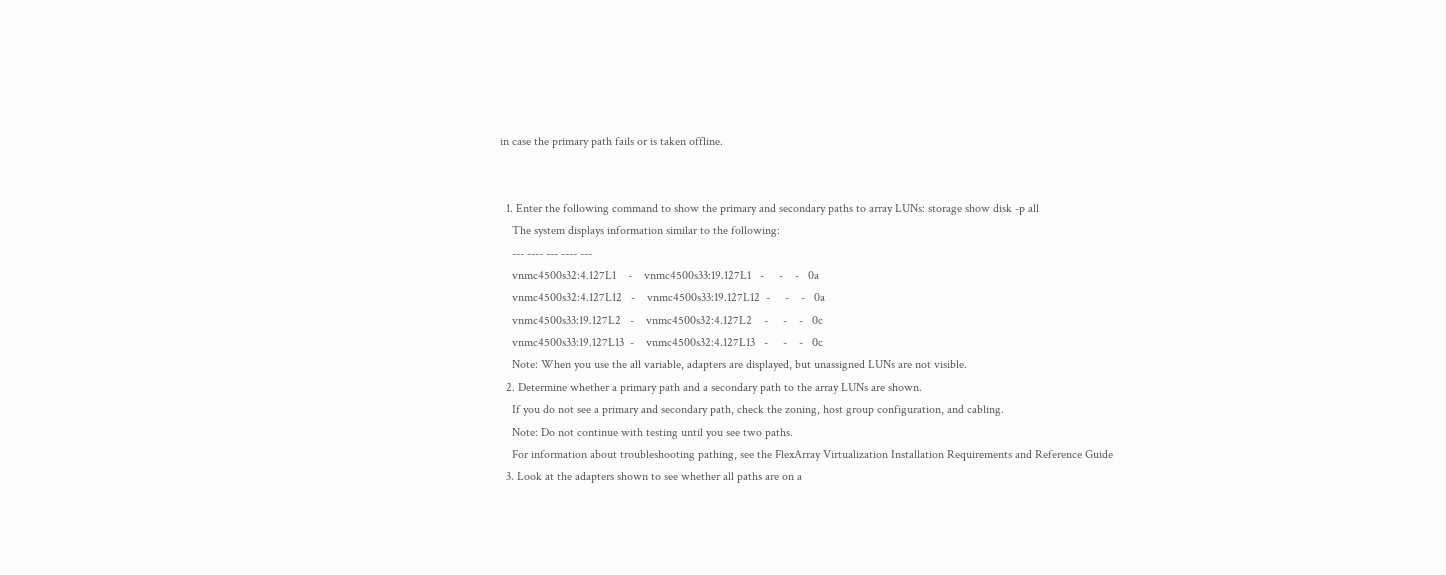in case the primary path fails or is taken offline.


  1. Enter the following command to show the primary and secondary paths to array LUNs: storage show disk -p all
    The system displays information similar to the following:
    --- ---- --- ---- ---
    vnmc4500s32:4.127L1    -    vnmc4500s33:19.127L1   -     -    -   0a
    vnmc4500s32:4.127L12   -    vnmc4500s33:19.127L12  -     -    -   0a
    vnmc4500s33:19.127L2   -    vnmc4500s32:4.127L2    -     -    -   0c
    vnmc4500s33:19.127L13  -    vnmc4500s32:4.127L13   -     -    -   0c
    Note: When you use the all variable, adapters are displayed, but unassigned LUNs are not visible.
  2. Determine whether a primary path and a secondary path to the array LUNs are shown.
    If you do not see a primary and secondary path, check the zoning, host group configuration, and cabling.
    Note: Do not continue with testing until you see two paths.
    For information about troubleshooting pathing, see the FlexArray Virtualization Installation Requirements and Reference Guide
  3. Look at the adapters shown to see whether all paths are on a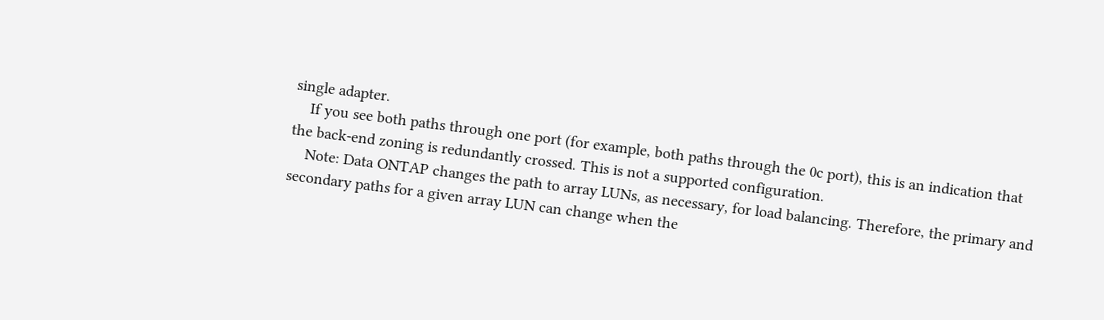single adapter.
    If you see both paths through one port (for example, both paths through the 0c port), this is an indication that the back-end zoning is redundantly crossed. This is not a supported configuration.
    Note: Data ONTAP changes the path to array LUNs, as necessary, for load balancing. Therefore, the primary and secondary paths for a given array LUN can change when the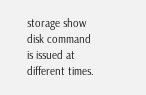storage show disk command is issued at different times.